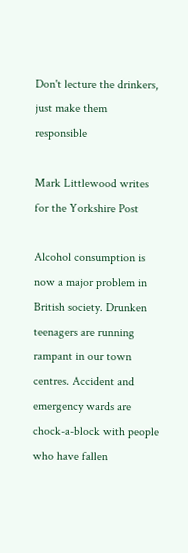Don't lecture the drinkers, just make them responsible

Mark Littlewood writes for the Yorkshire Post

Alcohol consumption is now a major problem in British society. Drunken teenagers are running rampant in our town centres. Accident and emergency wards are chock-a-block with people who have fallen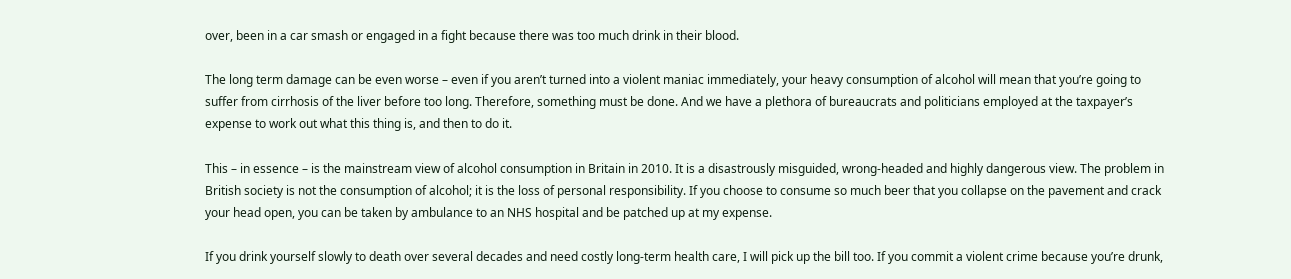over, been in a car smash or engaged in a fight because there was too much drink in their blood.

The long term damage can be even worse – even if you aren’t turned into a violent maniac immediately, your heavy consumption of alcohol will mean that you’re going to suffer from cirrhosis of the liver before too long. Therefore, something must be done. And we have a plethora of bureaucrats and politicians employed at the taxpayer’s expense to work out what this thing is, and then to do it.

This – in essence – is the mainstream view of alcohol consumption in Britain in 2010. It is a disastrously misguided, wrong-headed and highly dangerous view. The problem in British society is not the consumption of alcohol; it is the loss of personal responsibility. If you choose to consume so much beer that you collapse on the pavement and crack your head open, you can be taken by ambulance to an NHS hospital and be patched up at my expense.

If you drink yourself slowly to death over several decades and need costly long-term health care, I will pick up the bill too. If you commit a violent crime because you’re drunk,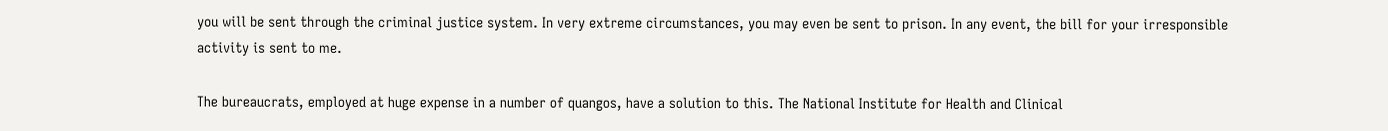you will be sent through the criminal justice system. In very extreme circumstances, you may even be sent to prison. In any event, the bill for your irresponsible activity is sent to me.

The bureaucrats, employed at huge expense in a number of quangos, have a solution to this. The National Institute for Health and Clinical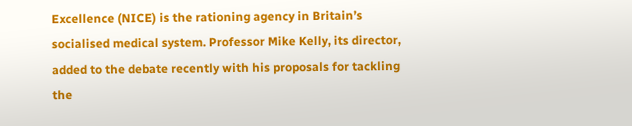Excellence (NICE) is the rationing agency in Britain’s socialised medical system. Professor Mike Kelly, its director, added to the debate recently with his proposals for tackling the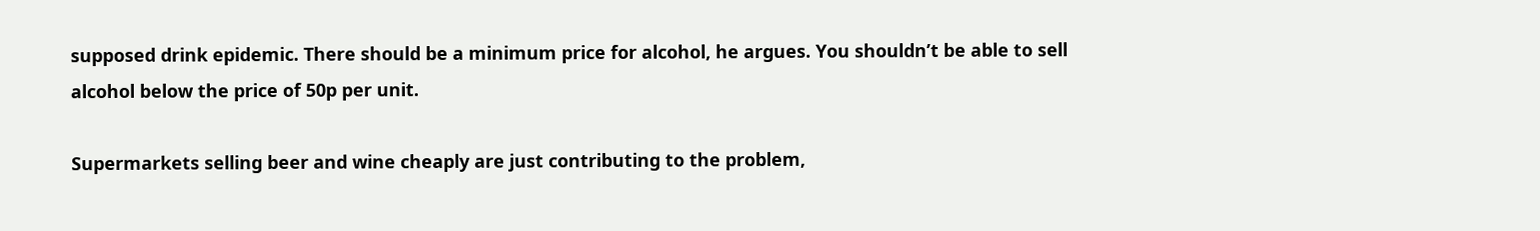supposed drink epidemic. There should be a minimum price for alcohol, he argues. You shouldn’t be able to sell alcohol below the price of 50p per unit.

Supermarkets selling beer and wine cheaply are just contributing to the problem,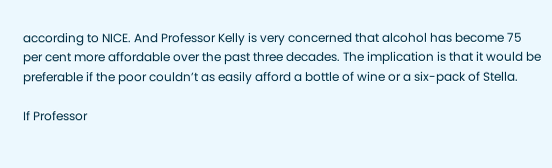according to NICE. And Professor Kelly is very concerned that alcohol has become 75 per cent more affordable over the past three decades. The implication is that it would be preferable if the poor couldn’t as easily afford a bottle of wine or a six-pack of Stella.

If Professor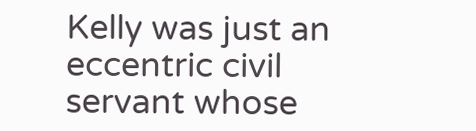Kelly was just an eccentric civil servant whose